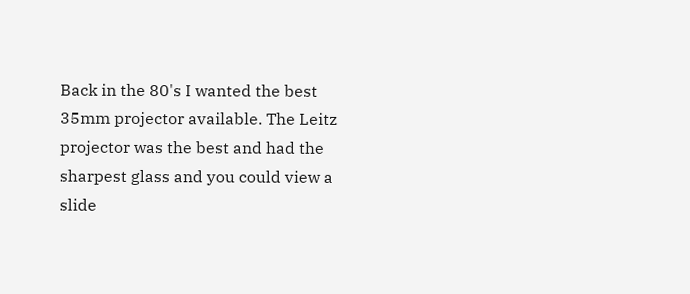Back in the 80's I wanted the best 35mm projector available. The Leitz projector was the best and had the sharpest glass and you could view a slide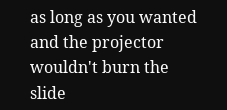as long as you wanted and the projector wouldn't burn the slide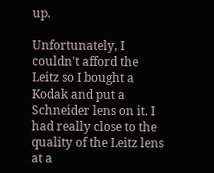up.

Unfortunately, I couldn't afford the Leitz so I bought a Kodak and put a Schneider lens on it. I had really close to the quality of the Leitz lens at a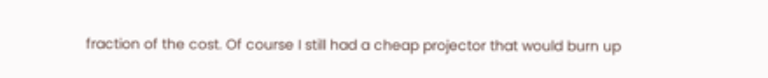fraction of the cost. Of course I still had a cheap projector that would burn up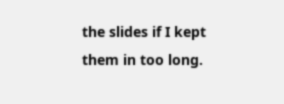the slides if I kept them in too long.